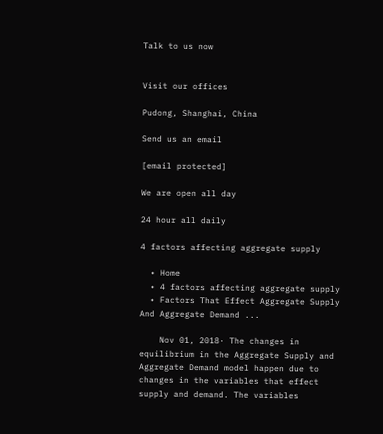Talk to us now


Visit our offices

Pudong, Shanghai, China

Send us an email

[email protected]

We are open all day

24 hour all daily

4 factors affecting aggregate supply

  • Home
  • 4 factors affecting aggregate supply
  • Factors That Effect Aggregate Supply And Aggregate Demand ...

    Nov 01, 2018· The changes in equilibrium in the Aggregate Supply and Aggregate Demand model happen due to changes in the variables that effect supply and demand. The variables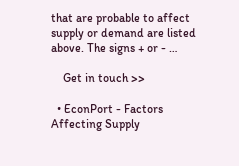that are probable to affect supply or demand are listed above. The signs + or - …

    Get in touch >>

  • EconPort - Factors Affecting Supply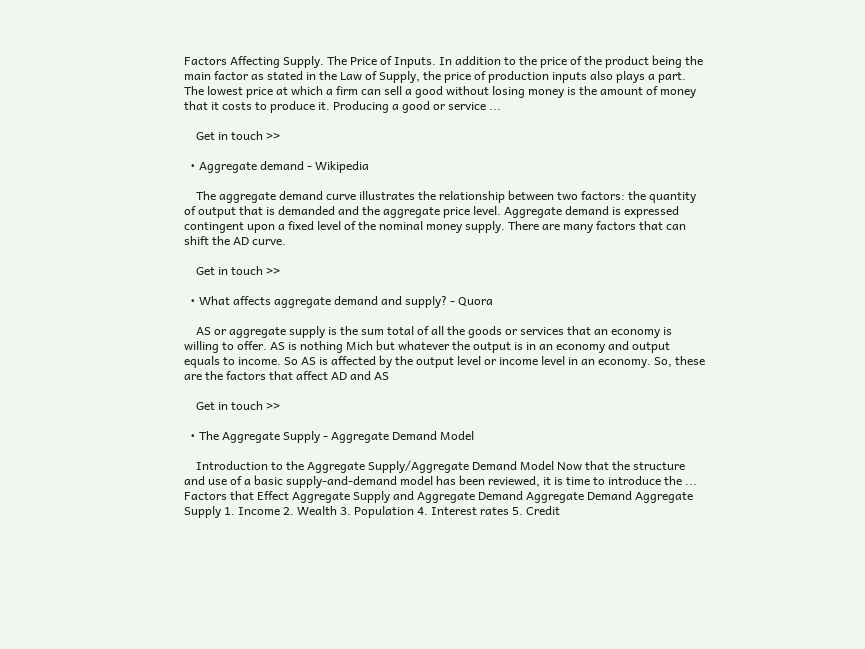Factors Affecting Supply. The Price of Inputs. In addition to the price of the product being the main factor as stated in the Law of Supply, the price of production inputs also plays a part. The lowest price at which a firm can sell a good without losing money is the amount of money that it costs to produce it. Producing a good or service ...

    Get in touch >>

  • Aggregate demand - Wikipedia

    The aggregate demand curve illustrates the relationship between two factors: the quantity of output that is demanded and the aggregate price level. Aggregate demand is expressed contingent upon a fixed level of the nominal money supply. There are many factors that can shift the AD curve.

    Get in touch >>

  • What affects aggregate demand and supply? - Quora

    AS or aggregate supply is the sum total of all the goods or services that an economy is willing to offer. AS is nothing Mich but whatever the output is in an economy and output equals to income. So AS is affected by the output level or income level in an economy. So, these are the factors that affect AD and AS

    Get in touch >>

  • The Aggregate Supply - Aggregate Demand Model

    Introduction to the Aggregate Supply/Aggregate Demand Model Now that the structure and use of a basic supply-and-demand model has been reviewed, it is time to introduce the ... Factors that Effect Aggregate Supply and Aggregate Demand Aggregate Demand Aggregate Supply 1. Income 2. Wealth 3. Population 4. Interest rates 5. Credit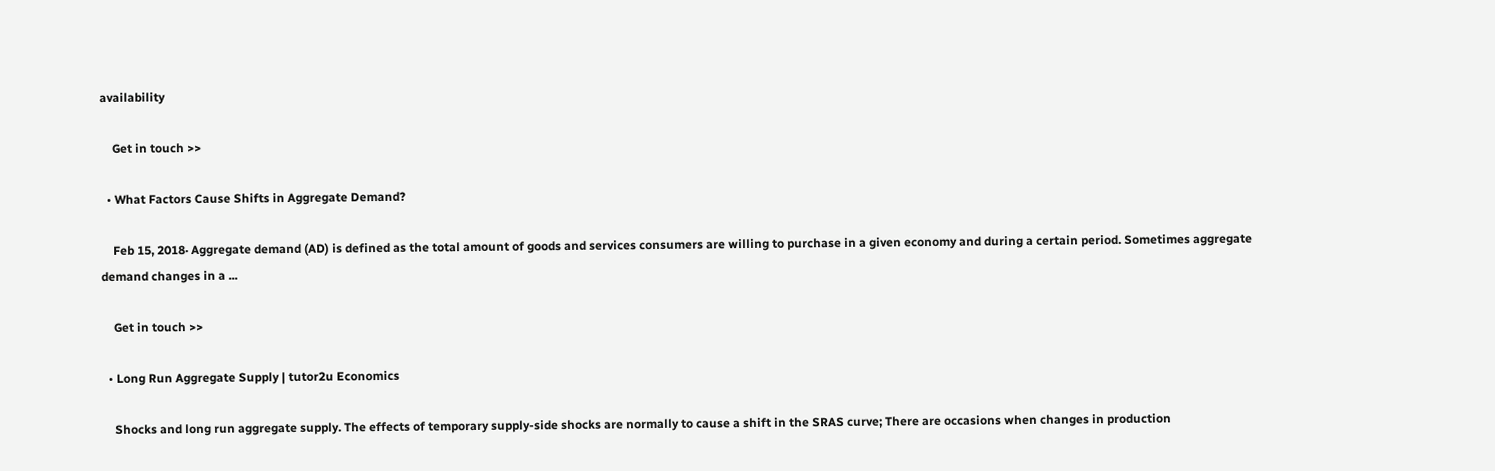availability

    Get in touch >>

  • What Factors Cause Shifts in Aggregate Demand?

    Feb 15, 2018· Aggregate demand (AD) is defined as the total amount of goods and services consumers are willing to purchase in a given economy and during a certain period. Sometimes aggregate demand changes in a ...

    Get in touch >>

  • Long Run Aggregate Supply | tutor2u Economics

    Shocks and long run aggregate supply. The effects of temporary supply-side shocks are normally to cause a shift in the SRAS curve; There are occasions when changes in production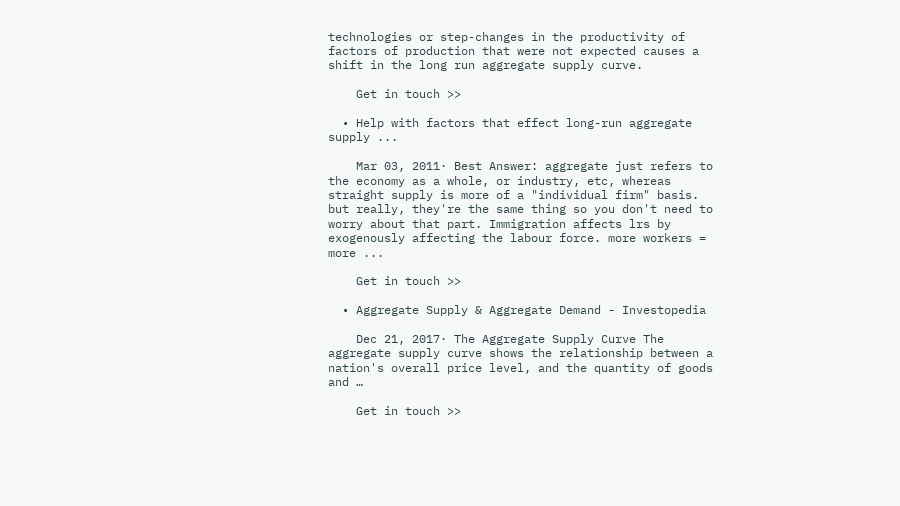technologies or step-changes in the productivity of factors of production that were not expected causes a shift in the long run aggregate supply curve.

    Get in touch >>

  • Help with factors that effect long-run aggregate supply ...

    Mar 03, 2011· Best Answer: aggregate just refers to the economy as a whole, or industry, etc, whereas straight supply is more of a "individual firm" basis. but really, they're the same thing so you don't need to worry about that part. Immigration affects lrs by exogenously affecting the labour force. more workers = more ...

    Get in touch >>

  • Aggregate Supply & Aggregate Demand - Investopedia

    Dec 21, 2017· The Aggregate Supply Curve The aggregate supply curve shows the relationship between a nation's overall price level, and the quantity of goods and …

    Get in touch >>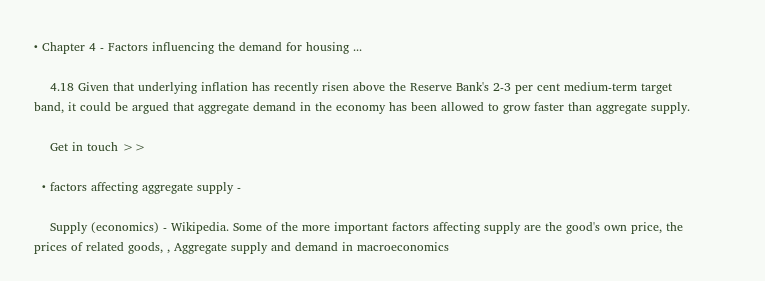• Chapter 4 - Factors influencing the demand for housing ...

    4.18 Given that underlying inflation has recently risen above the Reserve Bank's 2‑3 per cent medium-term target band, it could be argued that aggregate demand in the economy has been allowed to grow faster than aggregate supply.

    Get in touch >>

  • factors affecting aggregate supply -

    Supply (economics) - Wikipedia. Some of the more important factors affecting supply are the good's own price, the prices of related goods, , Aggregate supply and demand in macroeconomics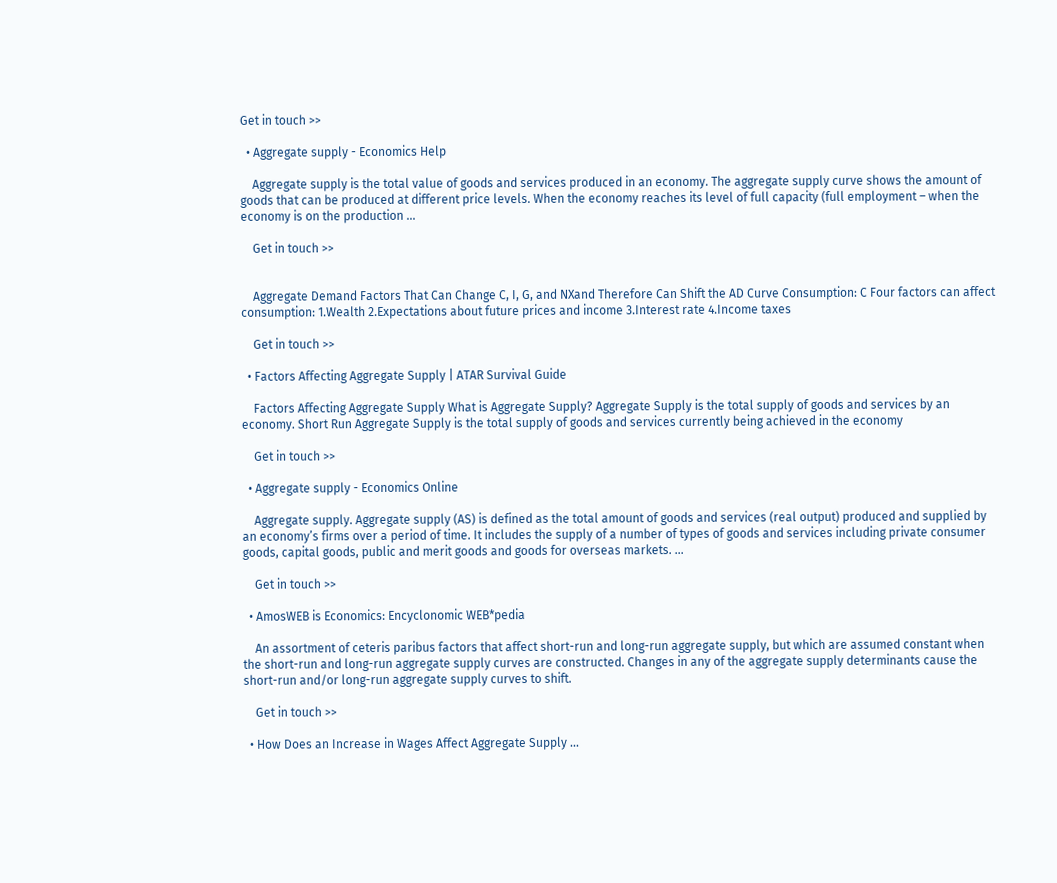Get in touch >>

  • Aggregate supply - Economics Help

    Aggregate supply is the total value of goods and services produced in an economy. The aggregate supply curve shows the amount of goods that can be produced at different price levels. When the economy reaches its level of full capacity (full employment – when the economy is on the production ...

    Get in touch >>


    Aggregate Demand Factors That Can Change C, I, G, and NXand Therefore Can Shift the AD Curve Consumption: C Four factors can affect consumption: 1.Wealth 2.Expectations about future prices and income 3.Interest rate 4.Income taxes

    Get in touch >>

  • Factors Affecting Aggregate Supply | ATAR Survival Guide

    Factors Affecting Aggregate Supply What is Aggregate Supply? Aggregate Supply is the total supply of goods and services by an economy. Short Run Aggregate Supply is the total supply of goods and services currently being achieved in the economy

    Get in touch >>

  • Aggregate supply - Economics Online

    Aggregate supply. Aggregate supply (AS) is defined as the total amount of goods and services (real output) produced and supplied by an economy’s firms over a period of time. It includes the supply of a number of types of goods and services including private consumer goods, capital goods, public and merit goods and goods for overseas markets. ...

    Get in touch >>

  • AmosWEB is Economics: Encyclonomic WEB*pedia

    An assortment of ceteris paribus factors that affect short-run and long-run aggregate supply, but which are assumed constant when the short-run and long-run aggregate supply curves are constructed. Changes in any of the aggregate supply determinants cause the short-run and/or long-run aggregate supply curves to shift.

    Get in touch >>

  • How Does an Increase in Wages Affect Aggregate Supply ...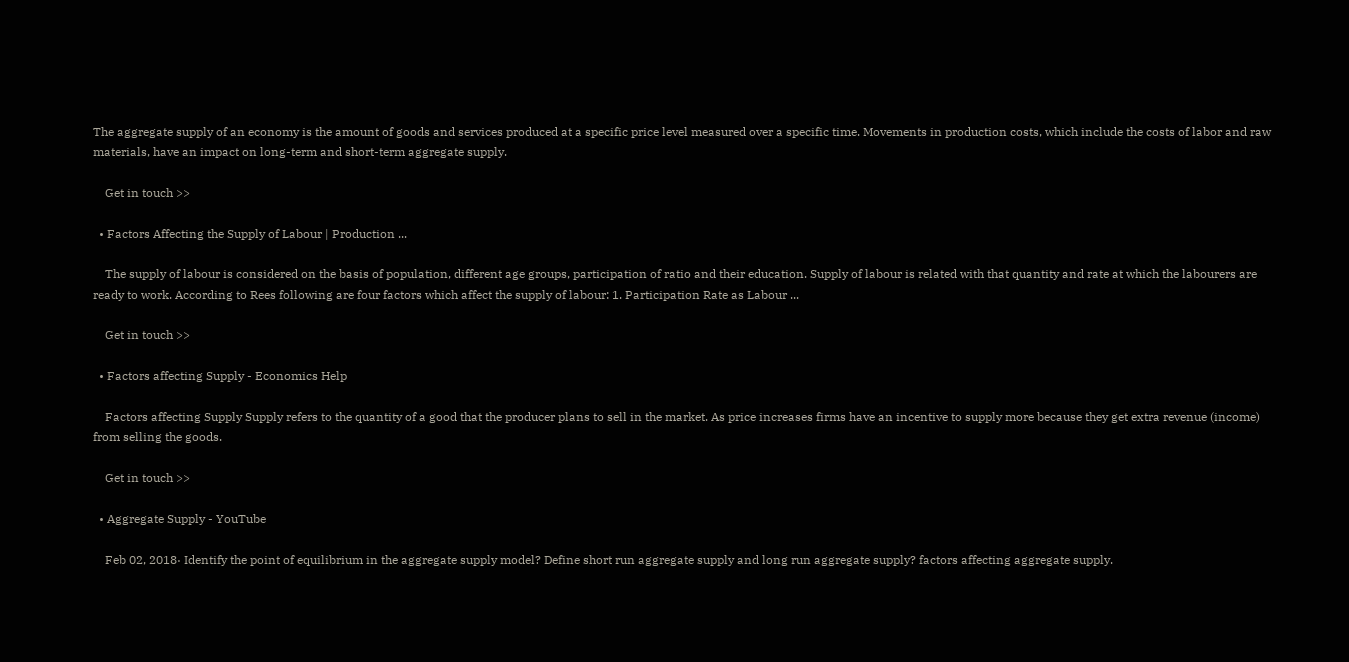The aggregate supply of an economy is the amount of goods and services produced at a specific price level measured over a specific time. Movements in production costs, which include the costs of labor and raw materials, have an impact on long-term and short-term aggregate supply.

    Get in touch >>

  • Factors Affecting the Supply of Labour | Production ...

    The supply of labour is considered on the basis of population, different age groups, participation of ratio and their education. Supply of labour is related with that quantity and rate at which the labourers are ready to work. According to Rees following are four factors which affect the supply of labour: 1. Participation Rate as Labour ...

    Get in touch >>

  • Factors affecting Supply - Economics Help

    Factors affecting Supply Supply refers to the quantity of a good that the producer plans to sell in the market. As price increases firms have an incentive to supply more because they get extra revenue (income) from selling the goods.

    Get in touch >>

  • Aggregate Supply - YouTube

    Feb 02, 2018· Identify the point of equilibrium in the aggregate supply model? Define short run aggregate supply and long run aggregate supply? factors affecting aggregate supply.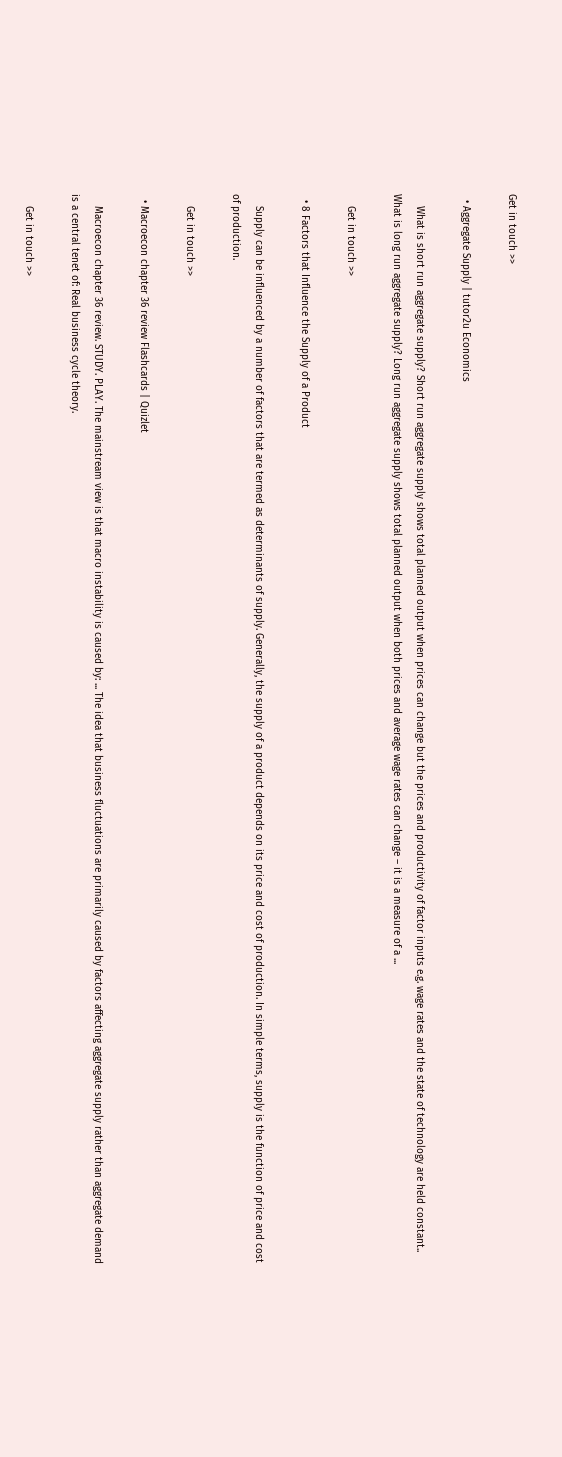Get in touch >>

  • Aggregate Supply | tutor2u Economics

    What is short run aggregate supply? Short run aggregate supply shows total planned output when prices can change but the prices and productivity of factor inputs e.g. wage rates and the state of technology are held constant.. What is long run aggregate supply? Long run aggregate supply shows total planned output when both prices and average wage rates can change – it is a measure of a ...

    Get in touch >>

  • 8 Factors that Influence the Supply of a Product

    Supply can be influenced by a number of factors that are termed as determinants of supply. Generally, the supply of a product depends on its price and cost of production. In simple terms, supply is the function of price and cost of production.

    Get in touch >>

  • Macroecon chapter 36 review Flashcards | Quizlet

    Macroecon chapter 36 review. STUDY. PLAY. The mainstream view is that macro instability is caused by: ... The idea that business fluctuations are primarily caused by factors affecting aggregate supply rather than aggregate demand is a central tenet of: Real business cycle theory.

    Get in touch >>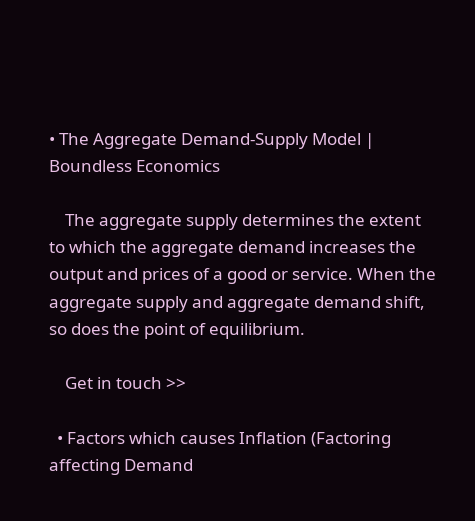• The Aggregate Demand-Supply Model | Boundless Economics

    The aggregate supply determines the extent to which the aggregate demand increases the output and prices of a good or service. When the aggregate supply and aggregate demand shift, so does the point of equilibrium.

    Get in touch >>

  • Factors which causes Inflation (Factoring affecting Demand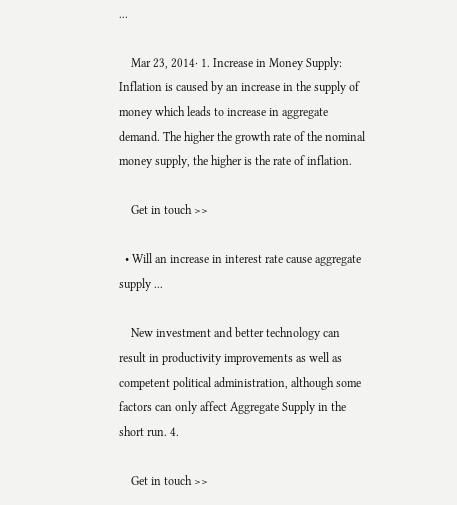...

    Mar 23, 2014· 1. Increase in Money Supply: Inflation is caused by an increase in the supply of money which leads to increase in aggregate demand. The higher the growth rate of the nominal money supply, the higher is the rate of inflation.

    Get in touch >>

  • Will an increase in interest rate cause aggregate supply ...

    New investment and better technology can result in productivity improvements as well as competent political administration, although some factors can only affect Aggregate Supply in the short run. 4.

    Get in touch >>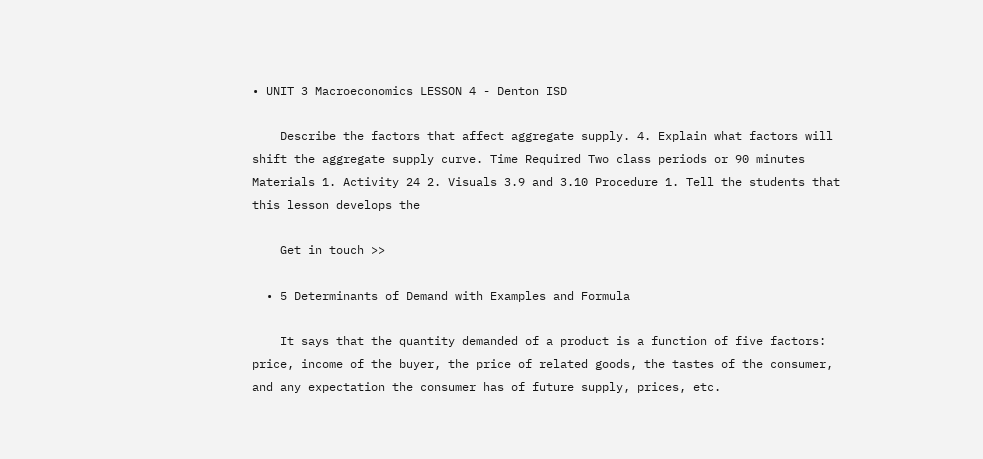• UNIT 3 Macroeconomics LESSON 4 - Denton ISD

    Describe the factors that affect aggregate supply. 4. Explain what factors will shift the aggregate supply curve. Time Required Two class periods or 90 minutes Materials 1. Activity 24 2. Visuals 3.9 and 3.10 Procedure 1. Tell the students that this lesson develops the

    Get in touch >>

  • 5 Determinants of Demand with Examples and Formula

    It says that the quantity demanded of a product is a function of five factors: price, income of the buyer, the price of related goods, the tastes of the consumer, and any expectation the consumer has of future supply, prices, etc.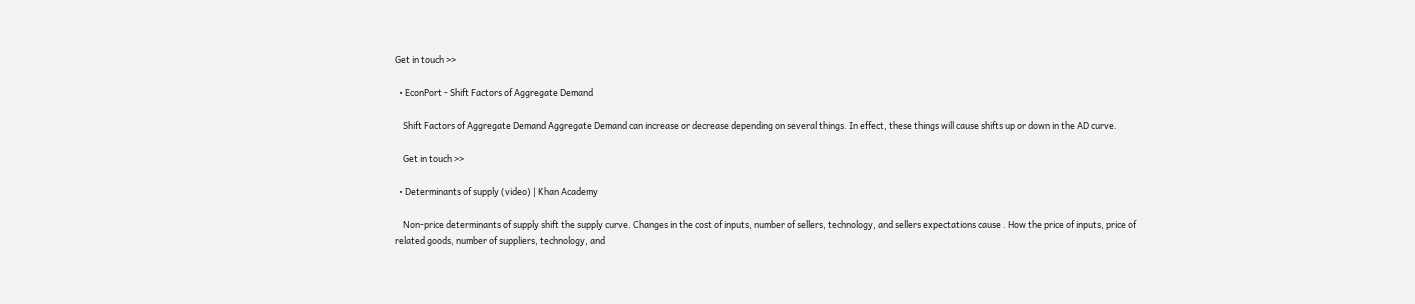Get in touch >>

  • EconPort - Shift Factors of Aggregate Demand

    Shift Factors of Aggregate Demand Aggregate Demand can increase or decrease depending on several things. In effect, these things will cause shifts up or down in the AD curve.

    Get in touch >>

  • Determinants of supply (video) | Khan Academy

    Non-price determinants of supply shift the supply curve. Changes in the cost of inputs, number of sellers, technology, and sellers expectations cause . How the price of inputs, price of related goods, number of suppliers, technology, and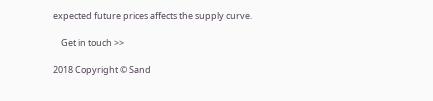expected future prices affects the supply curve.

    Get in touch >>

2018 Copyright © Sand